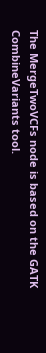The MergeTwoVCFs node is based on the GATK CombineVariants tool.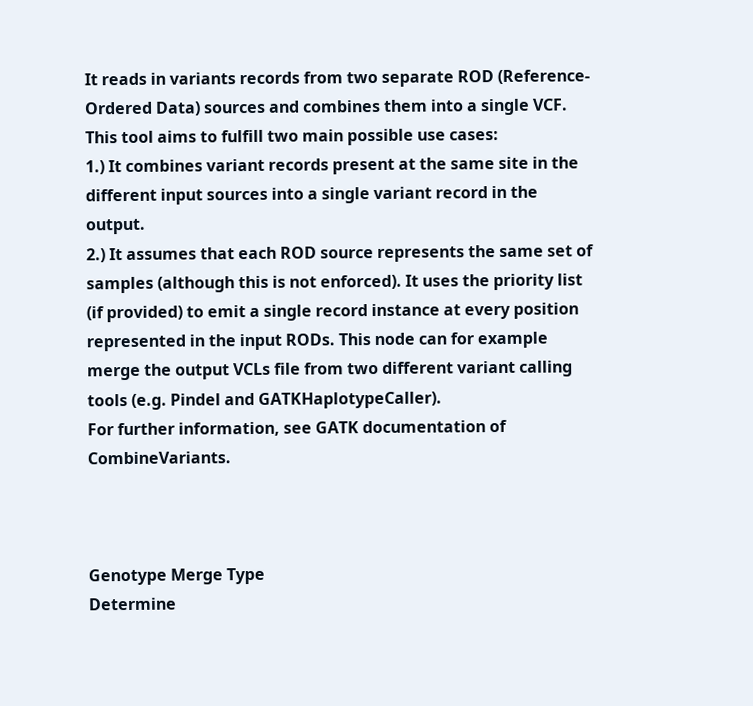It reads in variants records from two separate ROD (Reference-Ordered Data) sources and combines them into a single VCF. This tool aims to fulfill two main possible use cases:
1.) It combines variant records present at the same site in the different input sources into a single variant record in the output.
2.) It assumes that each ROD source represents the same set of samples (although this is not enforced). It uses the priority list (if provided) to emit a single record instance at every position represented in the input RODs. This node can for example merge the output VCLs file from two different variant calling tools (e.g. Pindel and GATKHaplotypeCaller).
For further information, see GATK documentation of CombineVariants.



Genotype Merge Type
Determine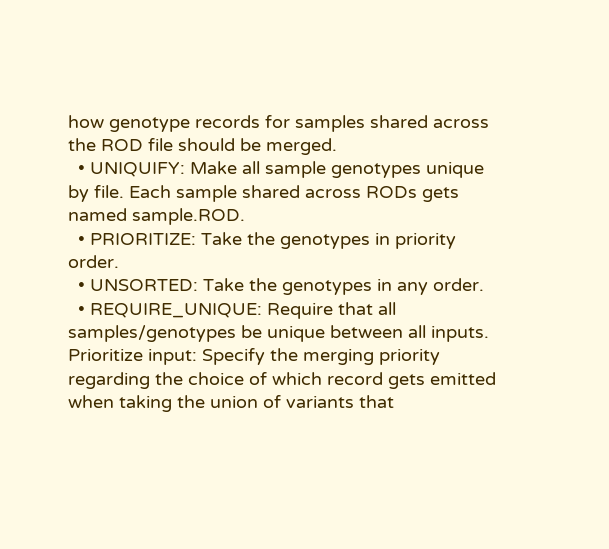how genotype records for samples shared across the ROD file should be merged.
  • UNIQUIFY: Make all sample genotypes unique by file. Each sample shared across RODs gets named sample.ROD.
  • PRIORITIZE: Take the genotypes in priority order.
  • UNSORTED: Take the genotypes in any order.
  • REQUIRE_UNIQUE: Require that all samples/genotypes be unique between all inputs.
Prioritize input: Specify the merging priority regarding the choice of which record gets emitted when taking the union of variants that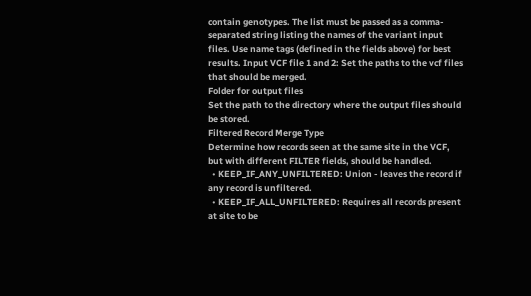contain genotypes. The list must be passed as a comma-separated string listing the names of the variant input files. Use name tags (defined in the fields above) for best results. Input VCF file 1 and 2: Set the paths to the vcf files that should be merged.
Folder for output files
Set the path to the directory where the output files should be stored.
Filtered Record Merge Type
Determine how records seen at the same site in the VCF, but with different FILTER fields, should be handled.
  • KEEP_IF_ANY_UNFILTERED: Union - leaves the record if any record is unfiltered.
  • KEEP_IF_ALL_UNFILTERED: Requires all records present at site to be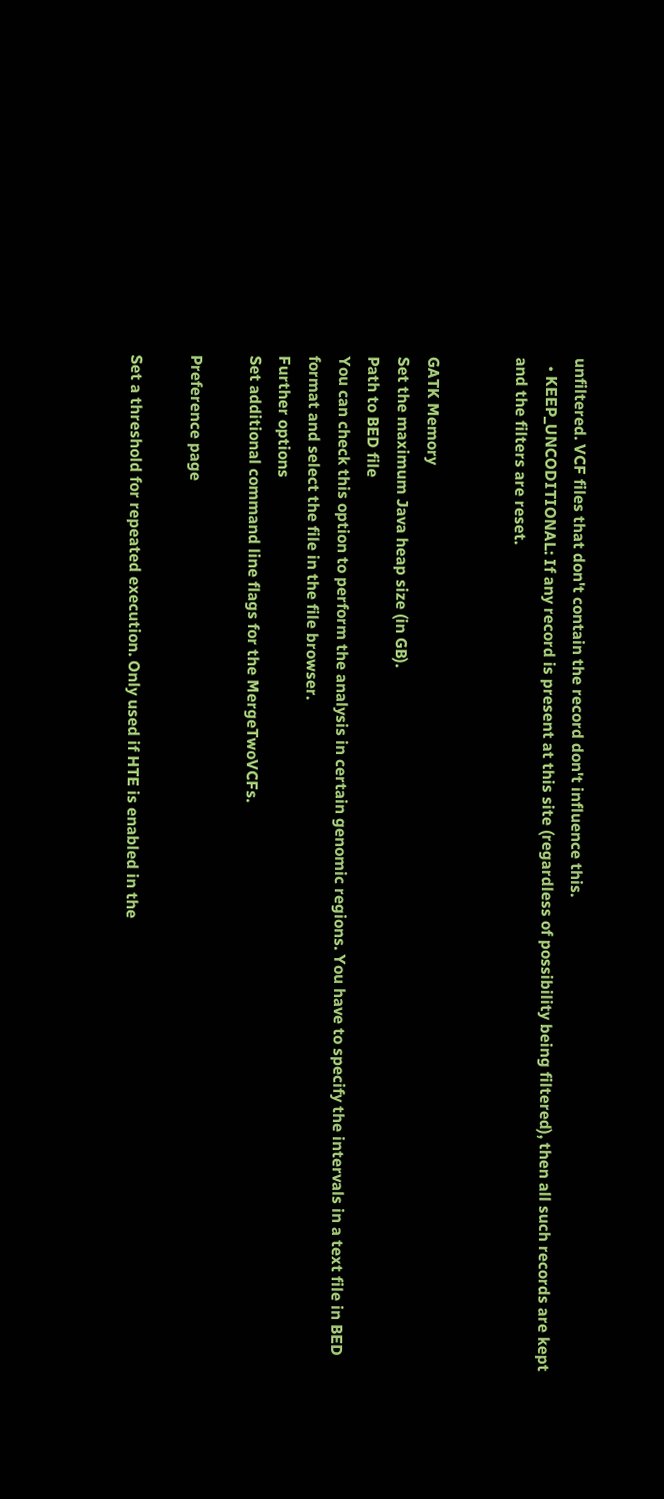unfiltered. VCF files that don't contain the record don't influence this.
  • KEEP_UNCODITIONAL: If any record is present at this site (regardless of possibility being filtered), then all such records are kept and the filters are reset.


GATK Memory
Set the maximum Java heap size (in GB).
Path to BED file
You can check this option to perform the analysis in certain genomic regions. You have to specify the intervals in a text file in BED format and select the file in the file browser.
Further options
Set additional command line flags for the MergeTwoVCFs.

Preference page

Set a threshold for repeated execution. Only used if HTE is enabled in the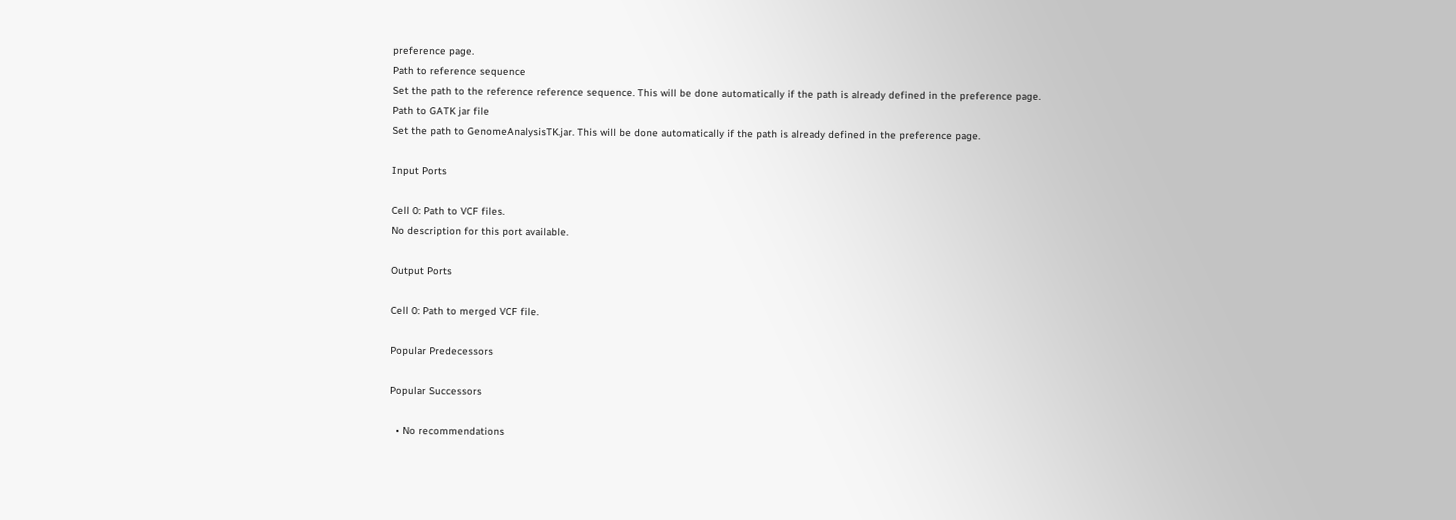preference page.
Path to reference sequence
Set the path to the reference reference sequence. This will be done automatically if the path is already defined in the preference page.
Path to GATK jar file
Set the path to GenomeAnalysisTK.jar. This will be done automatically if the path is already defined in the preference page.

Input Ports

Cell 0: Path to VCF files.
No description for this port available.

Output Ports

Cell 0: Path to merged VCF file.

Popular Predecessors

Popular Successors

  • No recommendations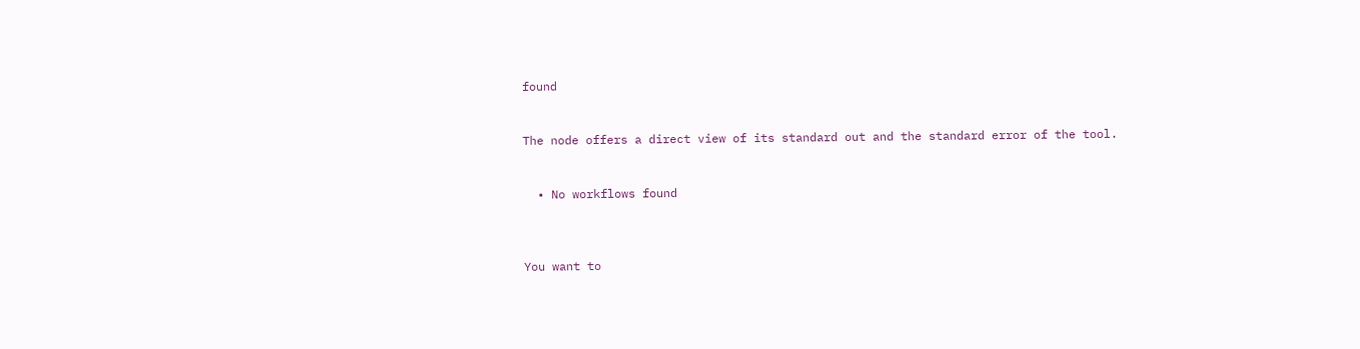found


The node offers a direct view of its standard out and the standard error of the tool.


  • No workflows found



You want to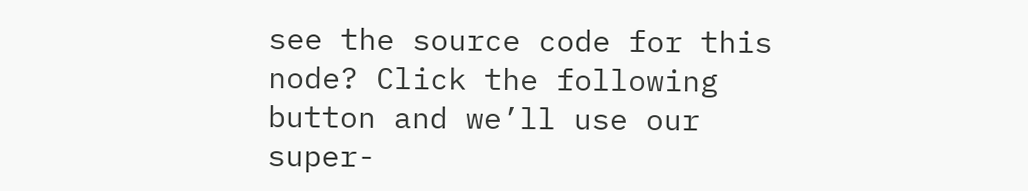see the source code for this node? Click the following button and we’ll use our super-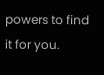powers to find it for you.